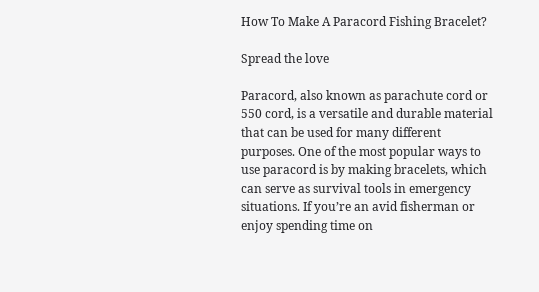How To Make A Paracord Fishing Bracelet?

Spread the love

Paracord, also known as parachute cord or 550 cord, is a versatile and durable material that can be used for many different purposes. One of the most popular ways to use paracord is by making bracelets, which can serve as survival tools in emergency situations. If you’re an avid fisherman or enjoy spending time on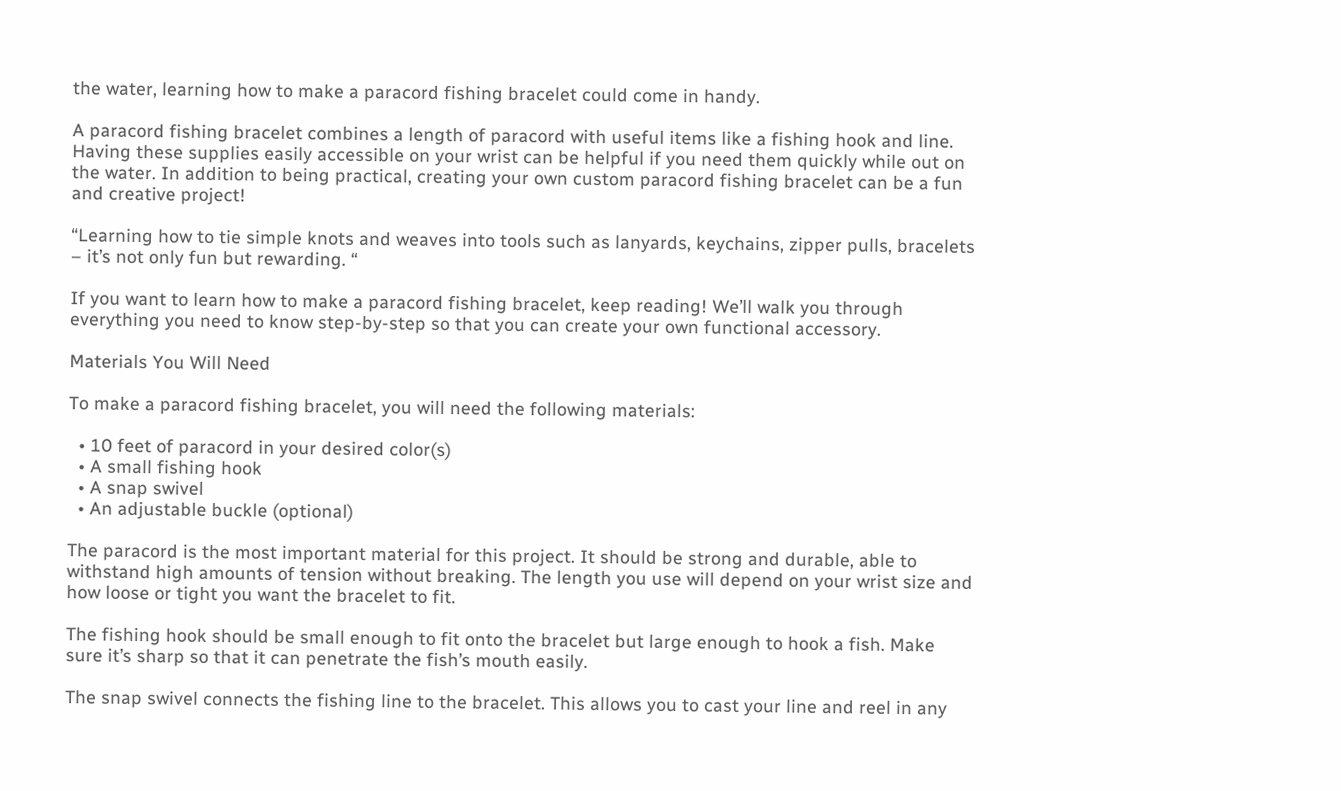the water, learning how to make a paracord fishing bracelet could come in handy.

A paracord fishing bracelet combines a length of paracord with useful items like a fishing hook and line. Having these supplies easily accessible on your wrist can be helpful if you need them quickly while out on the water. In addition to being practical, creating your own custom paracord fishing bracelet can be a fun and creative project!

“Learning how to tie simple knots and weaves into tools such as lanyards, keychains, zipper pulls, bracelets – it’s not only fun but rewarding. “

If you want to learn how to make a paracord fishing bracelet, keep reading! We’ll walk you through everything you need to know step-by-step so that you can create your own functional accessory.

Materials You Will Need

To make a paracord fishing bracelet, you will need the following materials:

  • 10 feet of paracord in your desired color(s)
  • A small fishing hook
  • A snap swivel
  • An adjustable buckle (optional)

The paracord is the most important material for this project. It should be strong and durable, able to withstand high amounts of tension without breaking. The length you use will depend on your wrist size and how loose or tight you want the bracelet to fit.

The fishing hook should be small enough to fit onto the bracelet but large enough to hook a fish. Make sure it’s sharp so that it can penetrate the fish’s mouth easily.

The snap swivel connects the fishing line to the bracelet. This allows you to cast your line and reel in any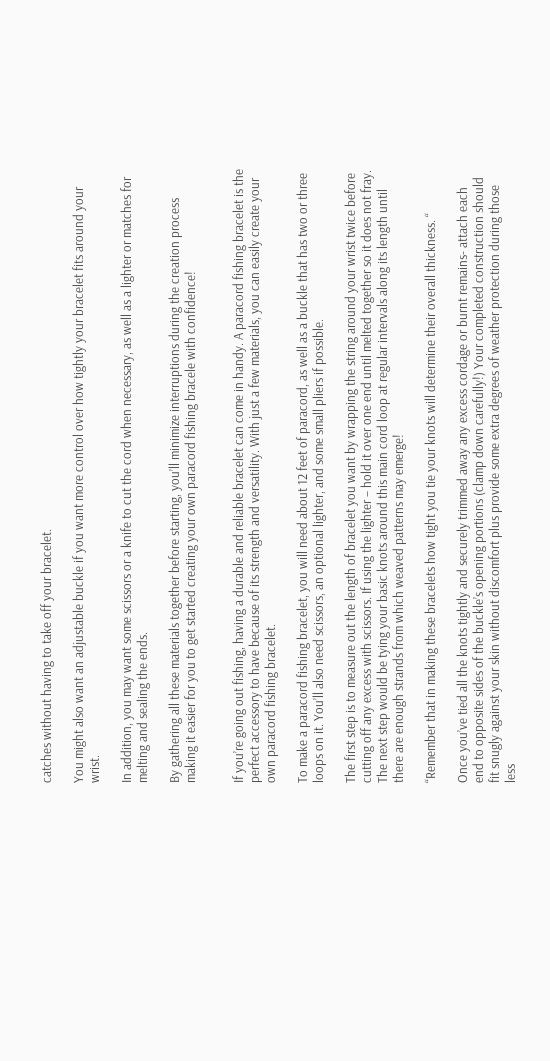catches without having to take off your bracelet.

You might also want an adjustable buckle if you want more control over how tightly your bracelet fits around your wrist.

In addition, you may want some scissors or a knife to cut the cord when necessary, as well as a lighter or matches for melting and sealing the ends.

By gathering all these materials together before starting, you’ll minimize interruptions during the creation process making it easier for you to get started creating your own paracord fishing bracele with confidence!


If you’re going out fishing, having a durable and reliable bracelet can come in handy. A paracord fishing bracelet is the perfect accessory to have because of its strength and versatility. With just a few materials, you can easily create your own paracord fishing bracelet.

To make a paracord fishing bracelet, you will need about 12 feet of paracord, as well as a buckle that has two or three loops on it. You’ll also need scissors, an optional lighter, and some small pliers if possible.

The first step is to measure out the length of bracelet you want by wrapping the string around your wrist twice before cutting off any excess with scissors. If using the lighter – hold it over one end until melted together so it does not fray. The next step would be tying your basic knots around this main cord loop at regular intervals along its length until there are enough strands from which weaved patterns may emerge!

“Remember that in making these bracelets how tight you tie your knots will determine their overall thickness. “

Once you’ve tied all the knots tightly and securely trimmed away any excess cordage or burnt remains- attach each end to opposite sides of the buckle’s opening portions (clamp down carefully!) Your completed construction should fit snugly against your skin without discomfort plus provide some extra degrees of weather protection during those less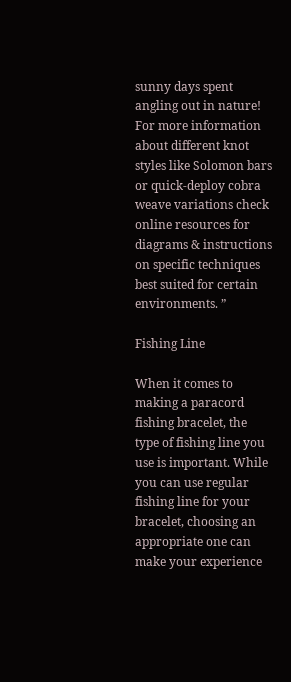sunny days spent angling out in nature! For more information about different knot styles like Solomon bars or quick-deploy cobra weave variations check online resources for diagrams & instructions on specific techniques best suited for certain environments. ”

Fishing Line

When it comes to making a paracord fishing bracelet, the type of fishing line you use is important. While you can use regular fishing line for your bracelet, choosing an appropriate one can make your experience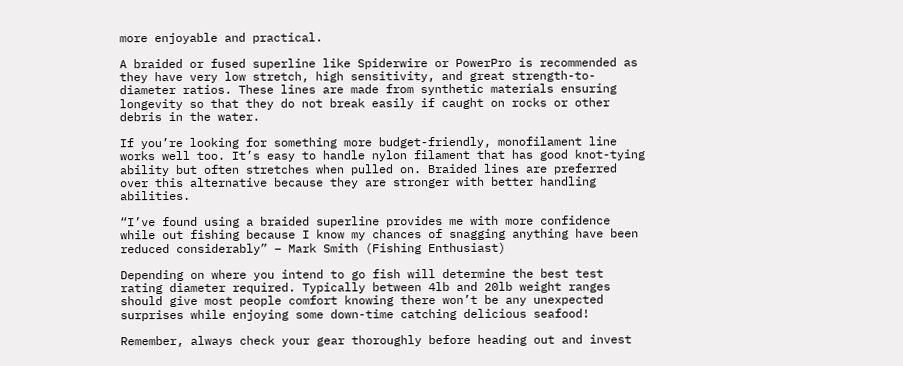more enjoyable and practical.

A braided or fused superline like Spiderwire or PowerPro is recommended as they have very low stretch, high sensitivity, and great strength-to-diameter ratios. These lines are made from synthetic materials ensuring longevity so that they do not break easily if caught on rocks or other debris in the water.

If you’re looking for something more budget-friendly, monofilament line works well too. It’s easy to handle nylon filament that has good knot-tying ability but often stretches when pulled on. Braided lines are preferred over this alternative because they are stronger with better handling abilities.

“I’ve found using a braided superline provides me with more confidence while out fishing because I know my chances of snagging anything have been reduced considerably” – Mark Smith (Fishing Enthusiast)

Depending on where you intend to go fish will determine the best test rating diameter required. Typically between 4lb and 20lb weight ranges should give most people comfort knowing there won’t be any unexpected surprises while enjoying some down-time catching delicious seafood!

Remember, always check your gear thoroughly before heading out and invest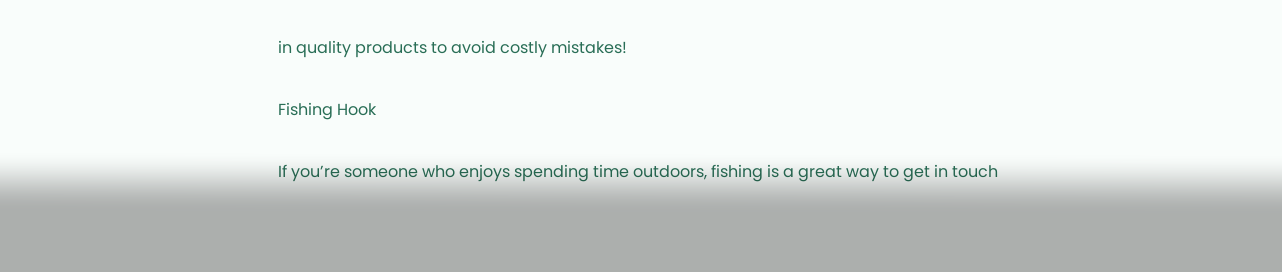in quality products to avoid costly mistakes!

Fishing Hook

If you’re someone who enjoys spending time outdoors, fishing is a great way to get in touch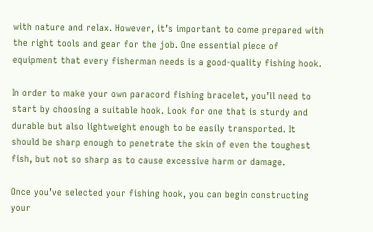with nature and relax. However, it’s important to come prepared with the right tools and gear for the job. One essential piece of equipment that every fisherman needs is a good-quality fishing hook.

In order to make your own paracord fishing bracelet, you’ll need to start by choosing a suitable hook. Look for one that is sturdy and durable but also lightweight enough to be easily transported. It should be sharp enough to penetrate the skin of even the toughest fish, but not so sharp as to cause excessive harm or damage.

Once you’ve selected your fishing hook, you can begin constructing your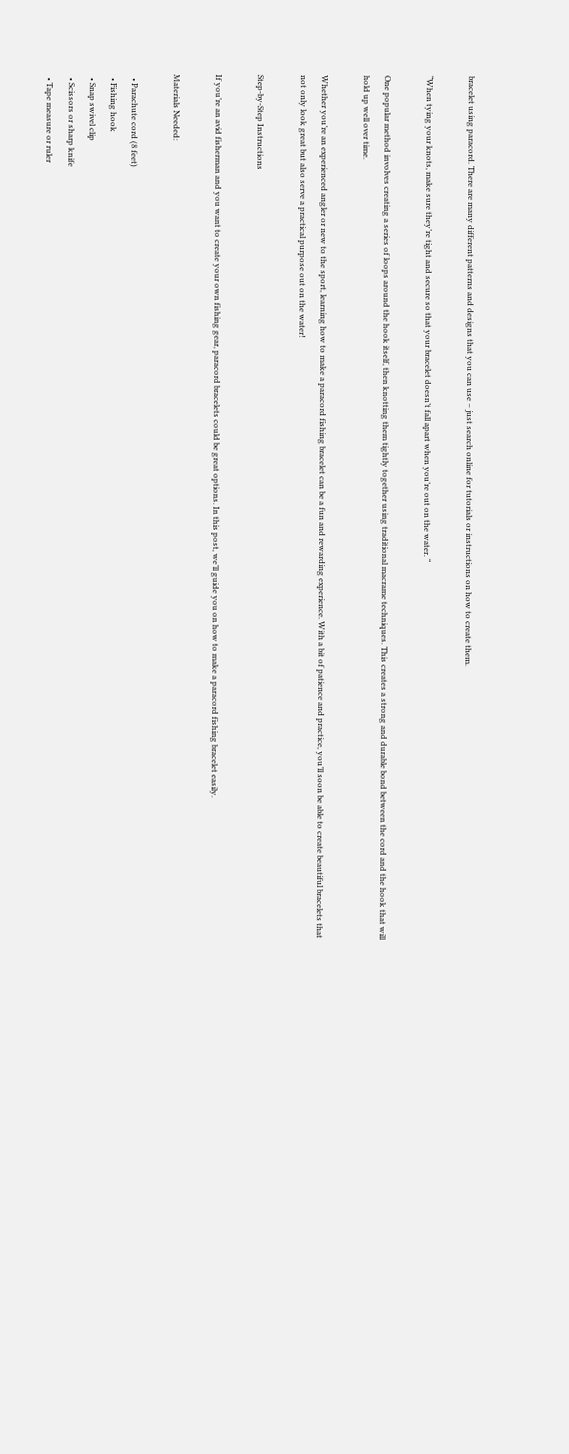bracelet using paracord. There are many different patterns and designs that you can use – just search online for tutorials or instructions on how to create them.

“When tying your knots, make sure they’re tight and secure so that your bracelet doesn’t fall apart when you’re out on the water. “

One popular method involves creating a series of loops around the hook itself, then knotting them tightly together using traditional macrame techniques. This creates a strong and durable bond between the cord and the hook that will hold up well over time.

Whether you’re an experienced angler or new to the sport, learning how to make a paracord fishing bracelet can be a fun and rewarding experience. With a bit of patience and practice, you’ll soon be able to create beautiful bracelets that not only look great but also serve a practical purpose out on the water!

Step-by-Step Instructions

If you’re an avid fisherman and you want to create your own fishing gear, paracord bracelets could be great options. In this post, we’ll guide you on how to make a paracord fishing bracelet easily.

Materials Needed:

  • Parachute cord (8 feet)
  • Fishing hook
  • Snap swivel clip
  • Scissors or sharp knife
  • Tape measure or ruler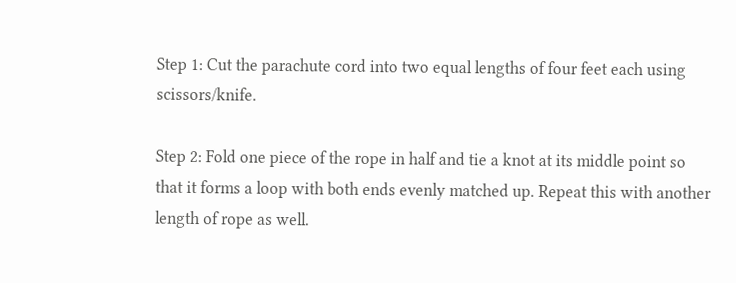Step 1: Cut the parachute cord into two equal lengths of four feet each using scissors/knife.

Step 2: Fold one piece of the rope in half and tie a knot at its middle point so that it forms a loop with both ends evenly matched up. Repeat this with another length of rope as well.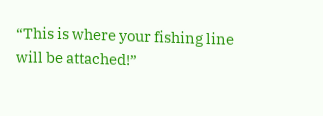“This is where your fishing line will be attached!”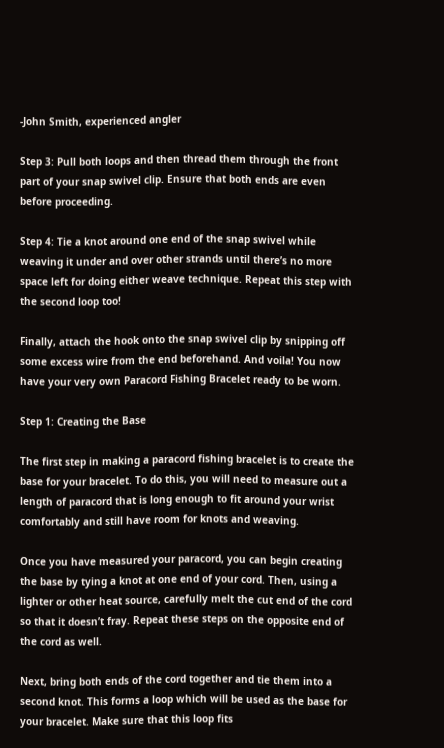-John Smith, experienced angler

Step 3: Pull both loops and then thread them through the front part of your snap swivel clip. Ensure that both ends are even before proceeding.

Step 4: Tie a knot around one end of the snap swivel while weaving it under and over other strands until there’s no more space left for doing either weave technique. Repeat this step with the second loop too!

Finally, attach the hook onto the snap swivel clip by snipping off some excess wire from the end beforehand. And voila! You now have your very own Paracord Fishing Bracelet ready to be worn.

Step 1: Creating the Base

The first step in making a paracord fishing bracelet is to create the base for your bracelet. To do this, you will need to measure out a length of paracord that is long enough to fit around your wrist comfortably and still have room for knots and weaving.

Once you have measured your paracord, you can begin creating the base by tying a knot at one end of your cord. Then, using a lighter or other heat source, carefully melt the cut end of the cord so that it doesn’t fray. Repeat these steps on the opposite end of the cord as well.

Next, bring both ends of the cord together and tie them into a second knot. This forms a loop which will be used as the base for your bracelet. Make sure that this loop fits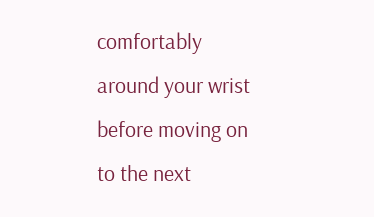comfortably around your wrist before moving on to the next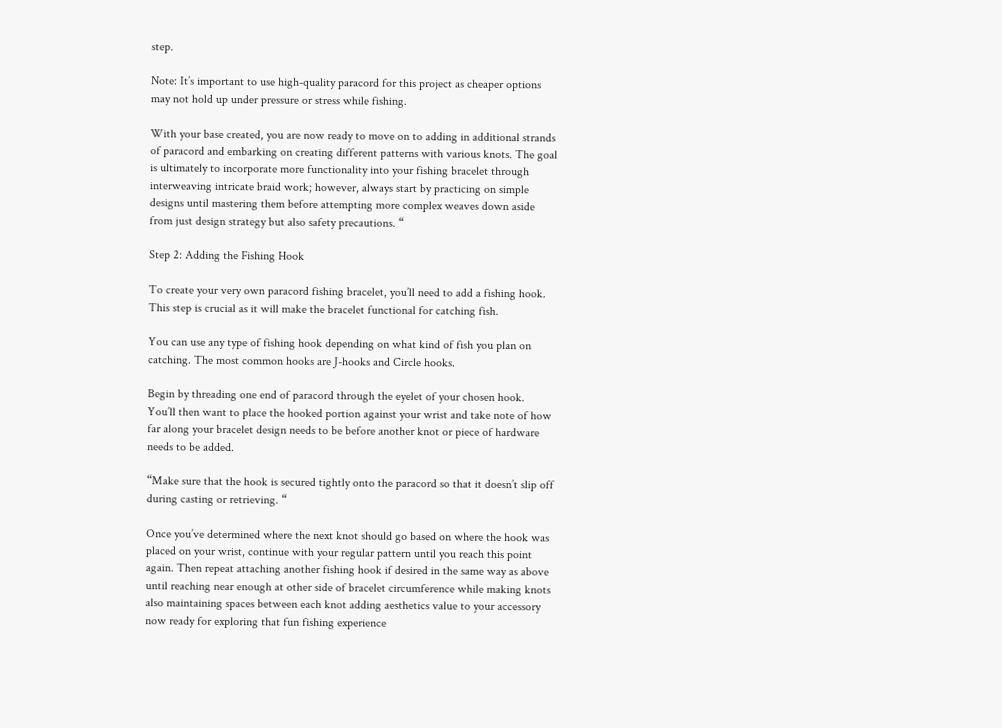step.

Note: It’s important to use high-quality paracord for this project as cheaper options may not hold up under pressure or stress while fishing.

With your base created, you are now ready to move on to adding in additional strands of paracord and embarking on creating different patterns with various knots. The goal is ultimately to incorporate more functionality into your fishing bracelet through interweaving intricate braid work; however, always start by practicing on simple designs until mastering them before attempting more complex weaves down aside from just design strategy but also safety precautions. “

Step 2: Adding the Fishing Hook

To create your very own paracord fishing bracelet, you’ll need to add a fishing hook. This step is crucial as it will make the bracelet functional for catching fish.

You can use any type of fishing hook depending on what kind of fish you plan on catching. The most common hooks are J-hooks and Circle hooks.

Begin by threading one end of paracord through the eyelet of your chosen hook. You’ll then want to place the hooked portion against your wrist and take note of how far along your bracelet design needs to be before another knot or piece of hardware needs to be added.

“Make sure that the hook is secured tightly onto the paracord so that it doesn’t slip off during casting or retrieving. “

Once you’ve determined where the next knot should go based on where the hook was placed on your wrist, continue with your regular pattern until you reach this point again. Then repeat attaching another fishing hook if desired in the same way as above until reaching near enough at other side of bracelet circumference while making knots also maintaining spaces between each knot adding aesthetics value to your accessory now ready for exploring that fun fishing experience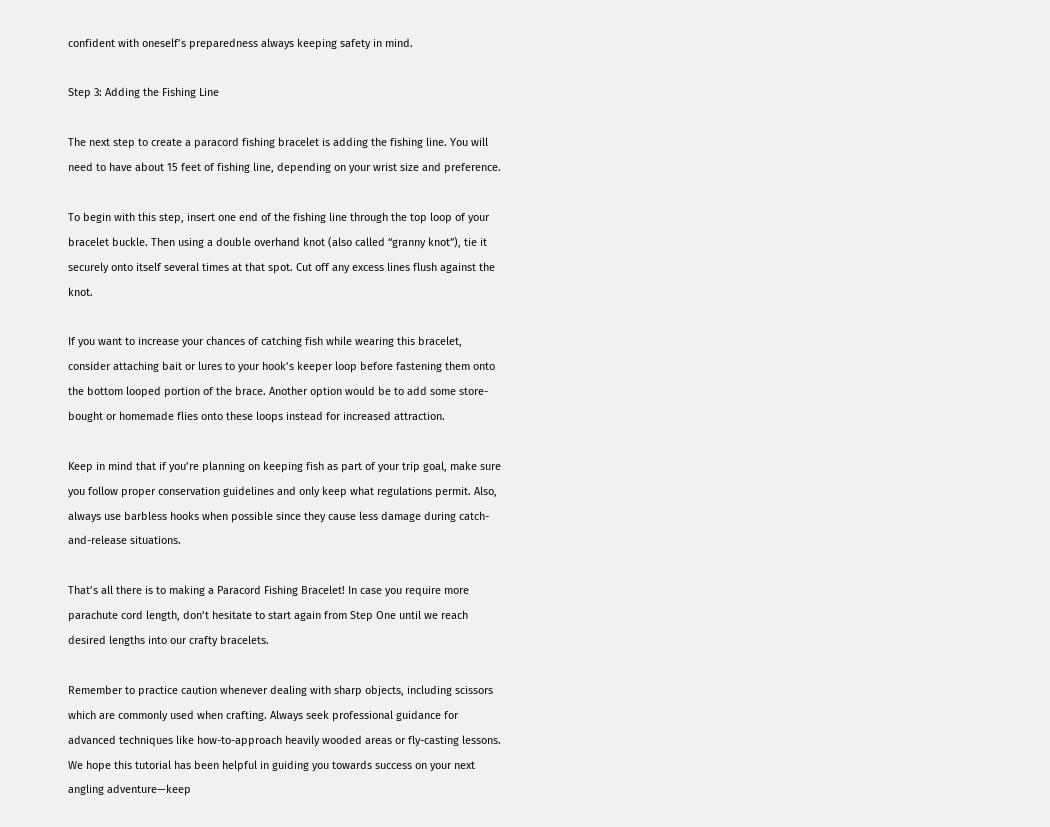confident with oneself’s preparedness always keeping safety in mind.

Step 3: Adding the Fishing Line

The next step to create a paracord fishing bracelet is adding the fishing line. You will need to have about 15 feet of fishing line, depending on your wrist size and preference.

To begin with this step, insert one end of the fishing line through the top loop of your bracelet buckle. Then using a double overhand knot (also called “granny knot”), tie it securely onto itself several times at that spot. Cut off any excess lines flush against the knot.

If you want to increase your chances of catching fish while wearing this bracelet, consider attaching bait or lures to your hook’s keeper loop before fastening them onto the bottom looped portion of the brace. Another option would be to add some store-bought or homemade flies onto these loops instead for increased attraction.

Keep in mind that if you’re planning on keeping fish as part of your trip goal, make sure you follow proper conservation guidelines and only keep what regulations permit. Also, always use barbless hooks when possible since they cause less damage during catch-and-release situations.

That’s all there is to making a Paracord Fishing Bracelet! In case you require more parachute cord length, don’t hesitate to start again from Step One until we reach desired lengths into our crafty bracelets.

Remember to practice caution whenever dealing with sharp objects, including scissors which are commonly used when crafting. Always seek professional guidance for advanced techniques like how-to-approach heavily wooded areas or fly-casting lessons. We hope this tutorial has been helpful in guiding you towards success on your next angling adventure—keep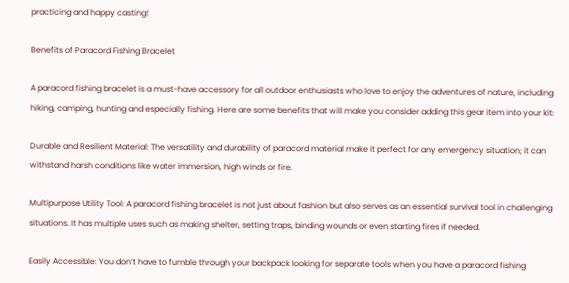practicing and happy casting!

Benefits of Paracord Fishing Bracelet

A paracord fishing bracelet is a must-have accessory for all outdoor enthusiasts who love to enjoy the adventures of nature, including hiking, camping, hunting and especially fishing. Here are some benefits that will make you consider adding this gear item into your kit:

Durable and Resilient Material: The versatility and durability of paracord material make it perfect for any emergency situation; it can withstand harsh conditions like water immersion, high winds or fire.

Multipurpose Utility Tool: A paracord fishing bracelet is not just about fashion but also serves as an essential survival tool in challenging situations. It has multiple uses such as making shelter, setting traps, binding wounds or even starting fires if needed.

Easily Accessible: You don’t have to fumble through your backpack looking for separate tools when you have a paracord fishing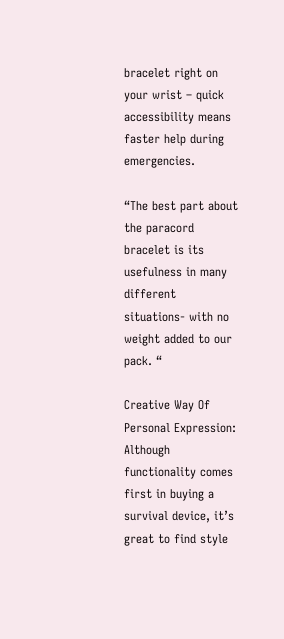bracelet right on your wrist – quick accessibility means faster help during emergencies.

“The best part about the paracord bracelet is its usefulness in many different situations- with no weight added to our pack. “

Creative Way Of Personal Expression: Although functionality comes first in buying a survival device, it’s great to find style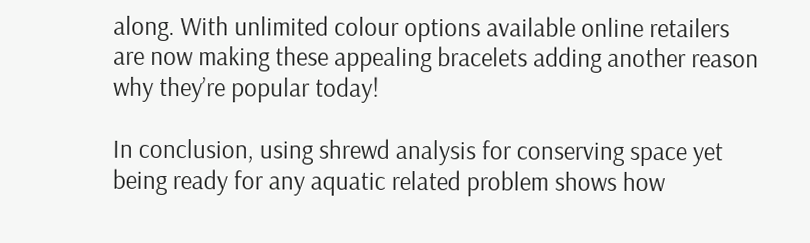along. With unlimited colour options available online retailers are now making these appealing bracelets adding another reason why they’re popular today!

In conclusion, using shrewd analysis for conserving space yet being ready for any aquatic related problem shows how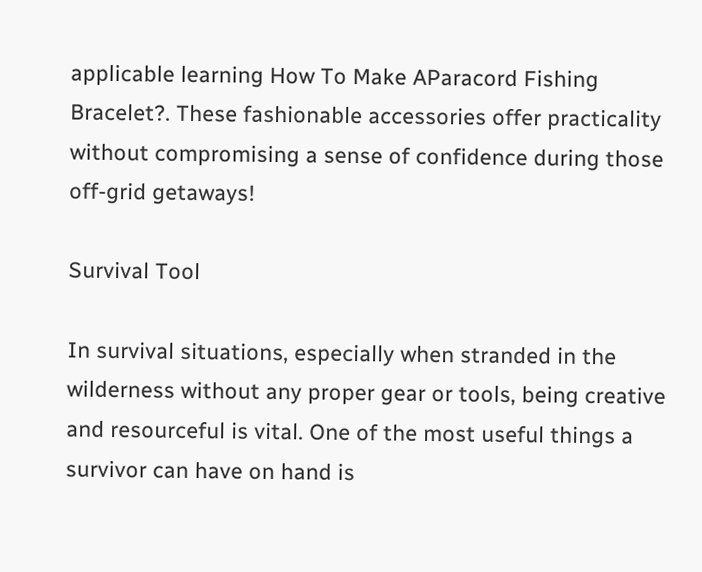applicable learning How To Make AParacord Fishing Bracelet?. These fashionable accessories offer practicality without compromising a sense of confidence during those off-grid getaways!

Survival Tool

In survival situations, especially when stranded in the wilderness without any proper gear or tools, being creative and resourceful is vital. One of the most useful things a survivor can have on hand is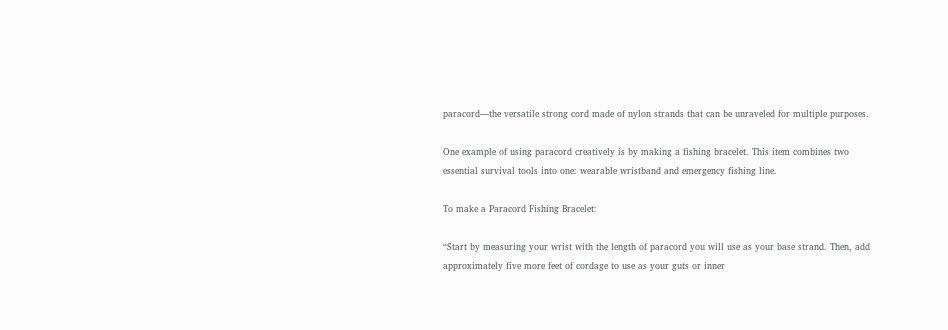paracord—the versatile strong cord made of nylon strands that can be unraveled for multiple purposes.

One example of using paracord creatively is by making a fishing bracelet. This item combines two essential survival tools into one: wearable wristband and emergency fishing line.

To make a Paracord Fishing Bracelet:

“Start by measuring your wrist with the length of paracord you will use as your base strand. Then, add approximately five more feet of cordage to use as your guts or inner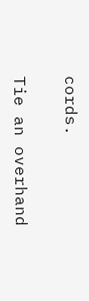cords.

Tie an overhand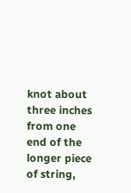knot about three inches from one end of the longer piece of string,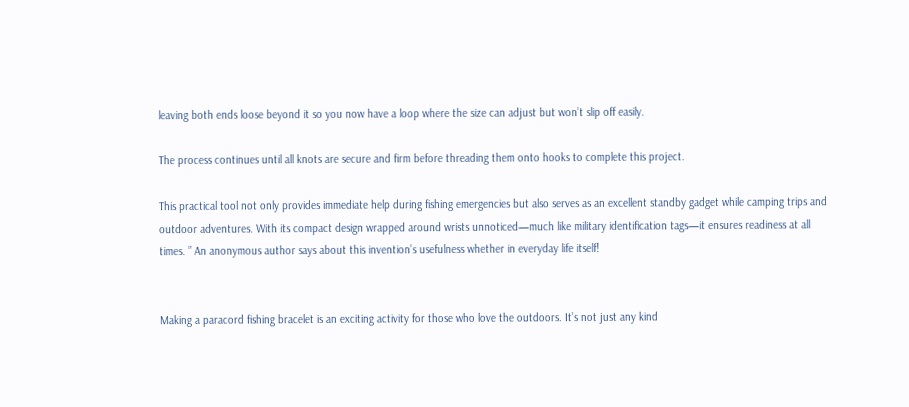leaving both ends loose beyond it so you now have a loop where the size can adjust but won’t slip off easily.

The process continues until all knots are secure and firm before threading them onto hooks to complete this project.

This practical tool not only provides immediate help during fishing emergencies but also serves as an excellent standby gadget while camping trips and outdoor adventures. With its compact design wrapped around wrists unnoticed—much like military identification tags—it ensures readiness at all times. ” An anonymous author says about this invention’s usefulness whether in everyday life itself!


Making a paracord fishing bracelet is an exciting activity for those who love the outdoors. It’s not just any kind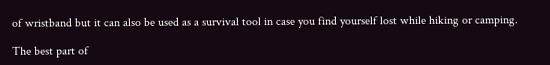of wristband but it can also be used as a survival tool in case you find yourself lost while hiking or camping.

The best part of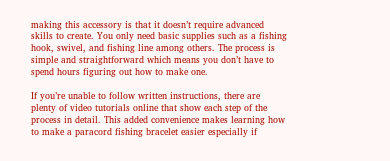making this accessory is that it doesn’t require advanced skills to create. You only need basic supplies such as a fishing hook, swivel, and fishing line among others. The process is simple and straightforward which means you don’t have to spend hours figuring out how to make one.

If you’re unable to follow written instructions, there are plenty of video tutorials online that show each step of the process in detail. This added convenience makes learning how to make a paracord fishing bracelet easier especially if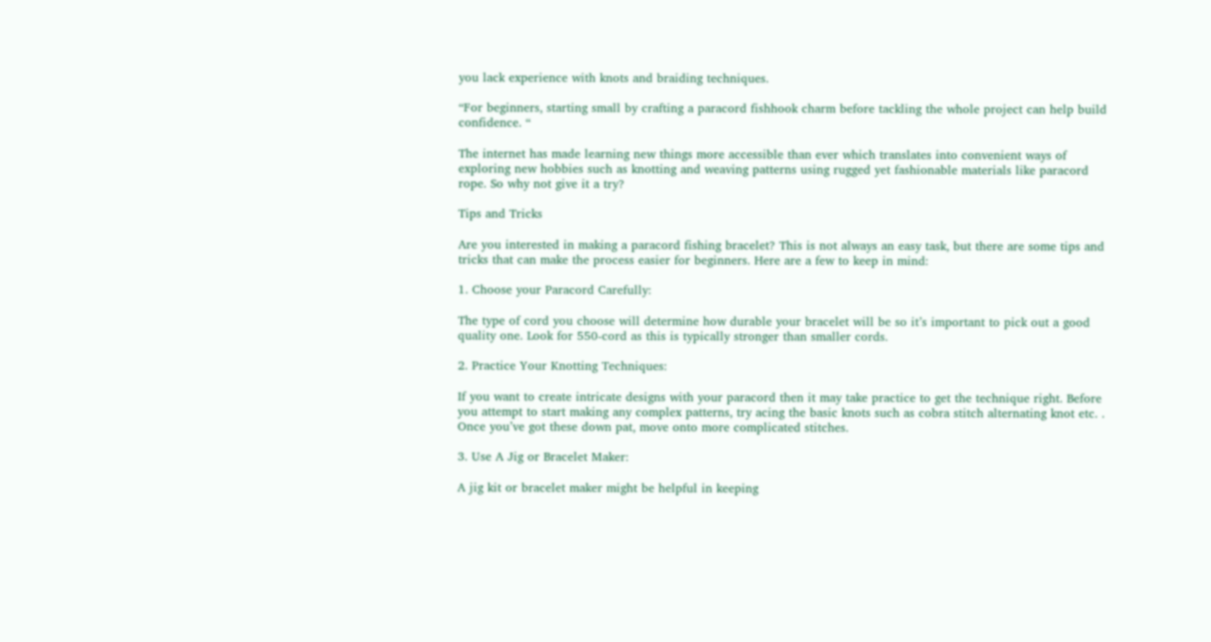you lack experience with knots and braiding techniques.

“For beginners, starting small by crafting a paracord fishhook charm before tackling the whole project can help build confidence. “

The internet has made learning new things more accessible than ever which translates into convenient ways of exploring new hobbies such as knotting and weaving patterns using rugged yet fashionable materials like paracord rope. So why not give it a try?

Tips and Tricks

Are you interested in making a paracord fishing bracelet? This is not always an easy task, but there are some tips and tricks that can make the process easier for beginners. Here are a few to keep in mind:

1. Choose your Paracord Carefully:

The type of cord you choose will determine how durable your bracelet will be so it’s important to pick out a good quality one. Look for 550-cord as this is typically stronger than smaller cords.

2. Practice Your Knotting Techniques:

If you want to create intricate designs with your paracord then it may take practice to get the technique right. Before you attempt to start making any complex patterns, try acing the basic knots such as cobra stitch alternating knot etc. . Once you’ve got these down pat, move onto more complicated stitches.

3. Use A Jig or Bracelet Maker:

A jig kit or bracelet maker might be helpful in keeping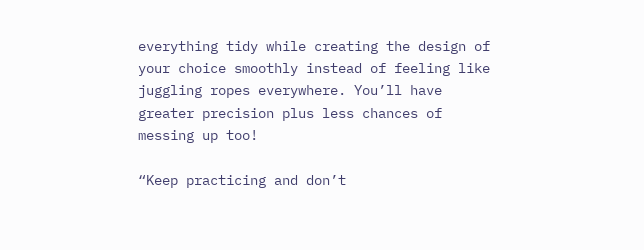everything tidy while creating the design of your choice smoothly instead of feeling like juggling ropes everywhere. You’ll have greater precision plus less chances of messing up too!

“Keep practicing and don’t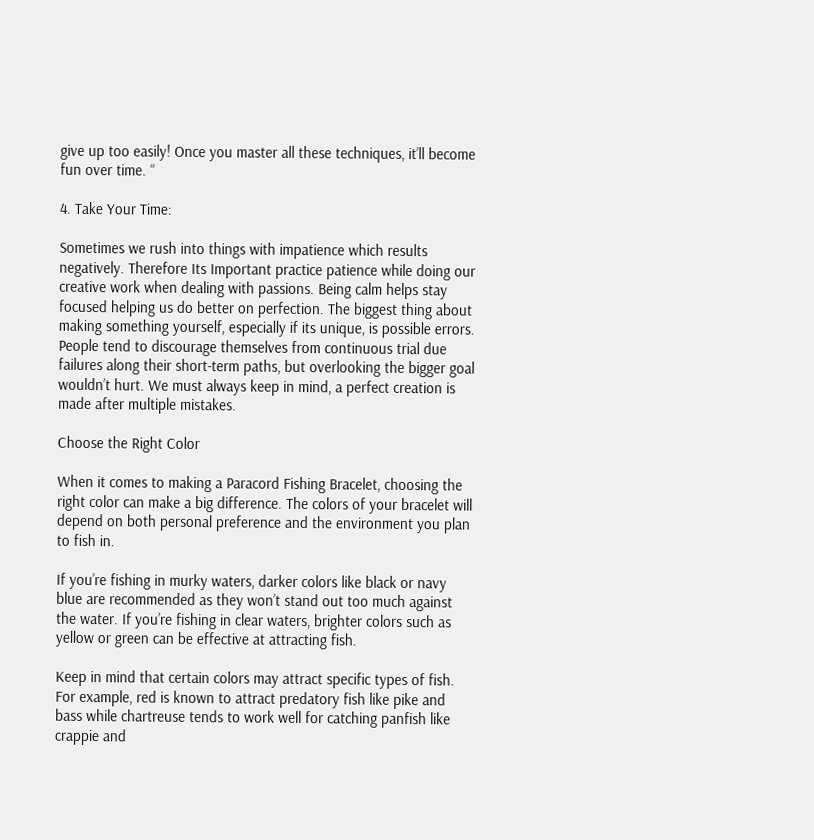give up too easily! Once you master all these techniques, it’ll become fun over time. “

4. Take Your Time:

Sometimes we rush into things with impatience which results negatively. Therefore Its Important practice patience while doing our creative work when dealing with passions. Being calm helps stay focused helping us do better on perfection. The biggest thing about making something yourself, especially if its unique, is possible errors. People tend to discourage themselves from continuous trial due failures along their short-term paths, but overlooking the bigger goal wouldn’t hurt. We must always keep in mind, a perfect creation is made after multiple mistakes.

Choose the Right Color

When it comes to making a Paracord Fishing Bracelet, choosing the right color can make a big difference. The colors of your bracelet will depend on both personal preference and the environment you plan to fish in.

If you’re fishing in murky waters, darker colors like black or navy blue are recommended as they won’t stand out too much against the water. If you’re fishing in clear waters, brighter colors such as yellow or green can be effective at attracting fish.

Keep in mind that certain colors may attract specific types of fish. For example, red is known to attract predatory fish like pike and bass while chartreuse tends to work well for catching panfish like crappie and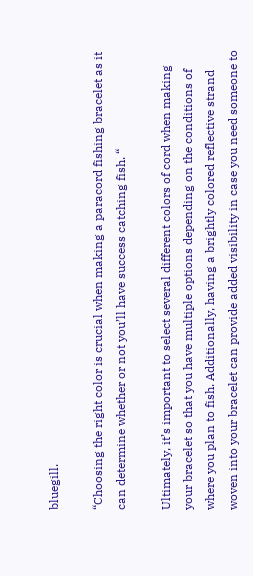bluegill.

“Choosing the right color is crucial when making a paracord fishing bracelet as it can determine whether or not you’ll have success catching fish. “

Ultimately, it’s important to select several different colors of cord when making your bracelet so that you have multiple options depending on the conditions of where you plan to fish. Additionally, having a brightly colored reflective strand woven into your bracelet can provide added visibility in case you need someone to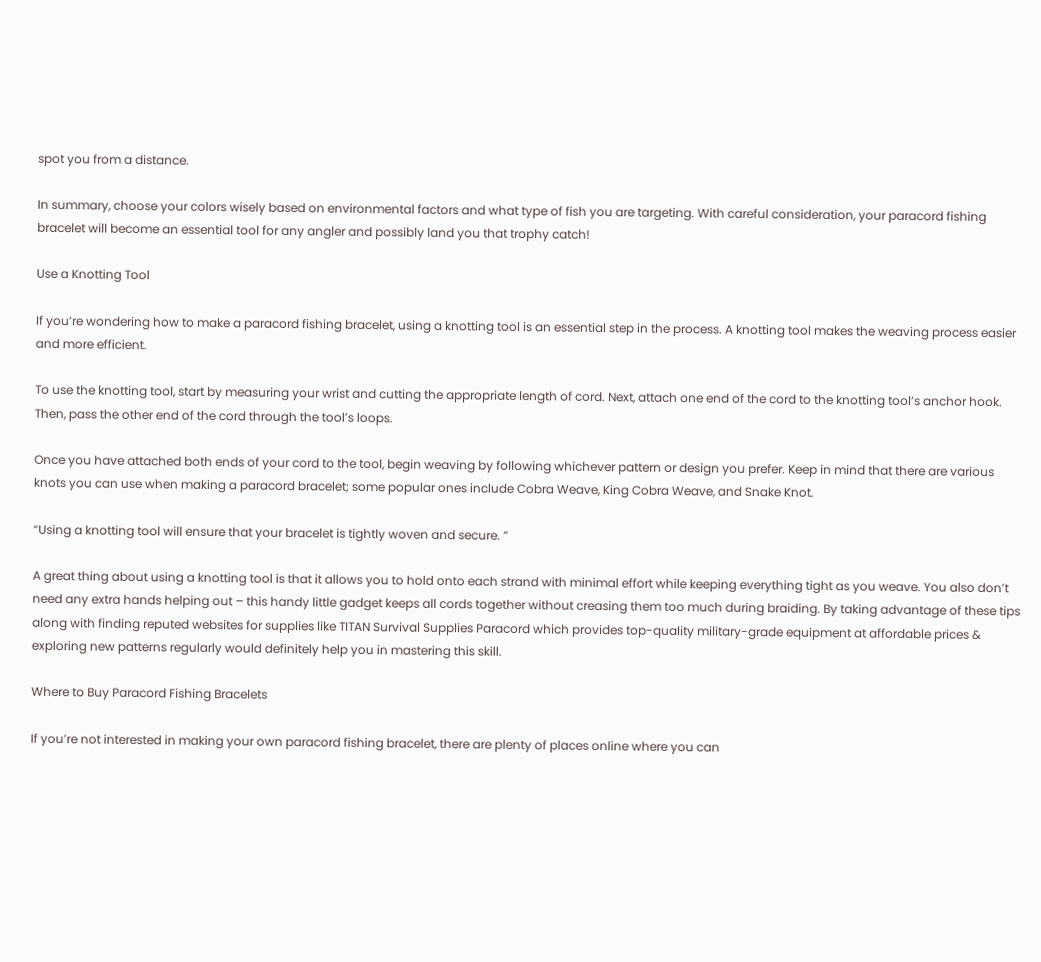spot you from a distance.

In summary, choose your colors wisely based on environmental factors and what type of fish you are targeting. With careful consideration, your paracord fishing bracelet will become an essential tool for any angler and possibly land you that trophy catch!

Use a Knotting Tool

If you’re wondering how to make a paracord fishing bracelet, using a knotting tool is an essential step in the process. A knotting tool makes the weaving process easier and more efficient.

To use the knotting tool, start by measuring your wrist and cutting the appropriate length of cord. Next, attach one end of the cord to the knotting tool’s anchor hook. Then, pass the other end of the cord through the tool’s loops.

Once you have attached both ends of your cord to the tool, begin weaving by following whichever pattern or design you prefer. Keep in mind that there are various knots you can use when making a paracord bracelet; some popular ones include Cobra Weave, King Cobra Weave, and Snake Knot.

“Using a knotting tool will ensure that your bracelet is tightly woven and secure. ”

A great thing about using a knotting tool is that it allows you to hold onto each strand with minimal effort while keeping everything tight as you weave. You also don’t need any extra hands helping out – this handy little gadget keeps all cords together without creasing them too much during braiding. By taking advantage of these tips along with finding reputed websites for supplies like TITAN Survival Supplies Paracord which provides top-quality military-grade equipment at affordable prices & exploring new patterns regularly would definitely help you in mastering this skill.

Where to Buy Paracord Fishing Bracelets

If you’re not interested in making your own paracord fishing bracelet, there are plenty of places online where you can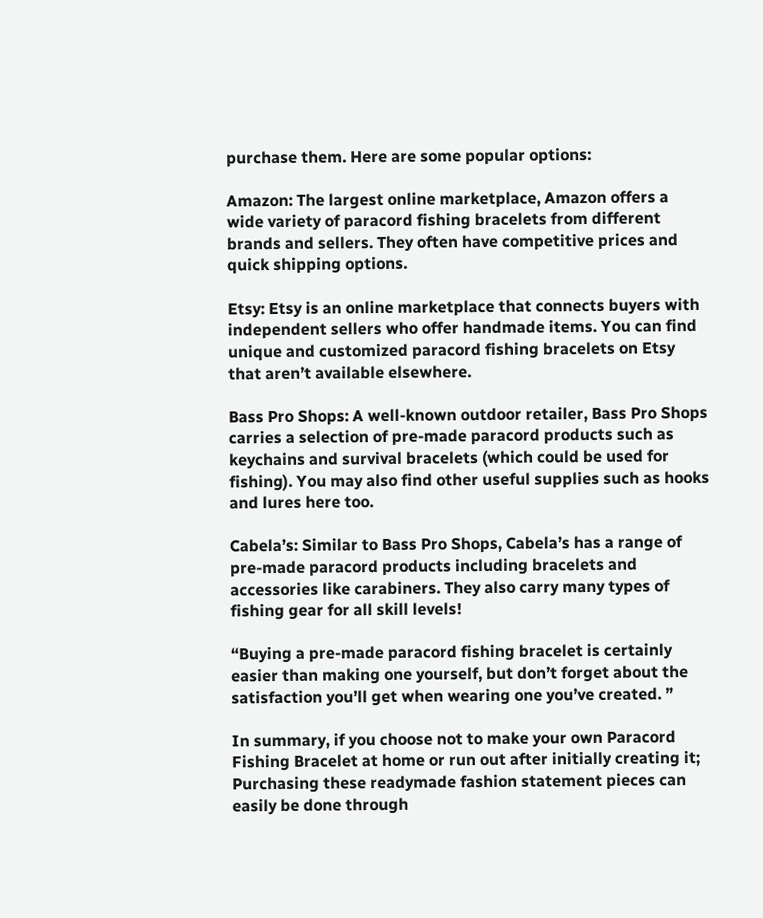purchase them. Here are some popular options:

Amazon: The largest online marketplace, Amazon offers a wide variety of paracord fishing bracelets from different brands and sellers. They often have competitive prices and quick shipping options.

Etsy: Etsy is an online marketplace that connects buyers with independent sellers who offer handmade items. You can find unique and customized paracord fishing bracelets on Etsy that aren’t available elsewhere.

Bass Pro Shops: A well-known outdoor retailer, Bass Pro Shops carries a selection of pre-made paracord products such as keychains and survival bracelets (which could be used for fishing). You may also find other useful supplies such as hooks and lures here too.

Cabela’s: Similar to Bass Pro Shops, Cabela’s has a range of pre-made paracord products including bracelets and accessories like carabiners. They also carry many types of fishing gear for all skill levels!

“Buying a pre-made paracord fishing bracelet is certainly easier than making one yourself, but don’t forget about the satisfaction you’ll get when wearing one you’ve created. ”

In summary, if you choose not to make your own Paracord Fishing Bracelet at home or run out after initially creating it; Purchasing these readymade fashion statement pieces can easily be done through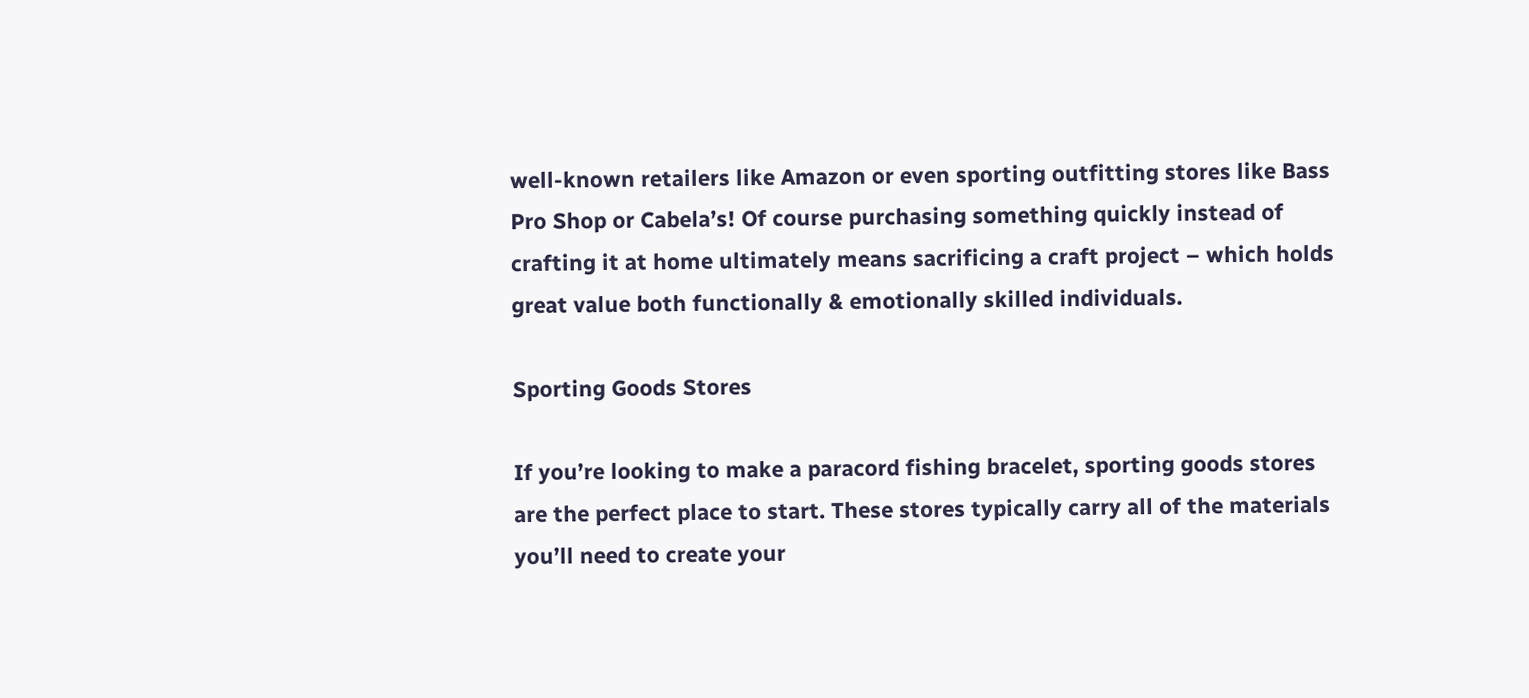well-known retailers like Amazon or even sporting outfitting stores like Bass Pro Shop or Cabela’s! Of course purchasing something quickly instead of crafting it at home ultimately means sacrificing a craft project – which holds great value both functionally & emotionally skilled individuals.

Sporting Goods Stores

If you’re looking to make a paracord fishing bracelet, sporting goods stores are the perfect place to start. These stores typically carry all of the materials you’ll need to create your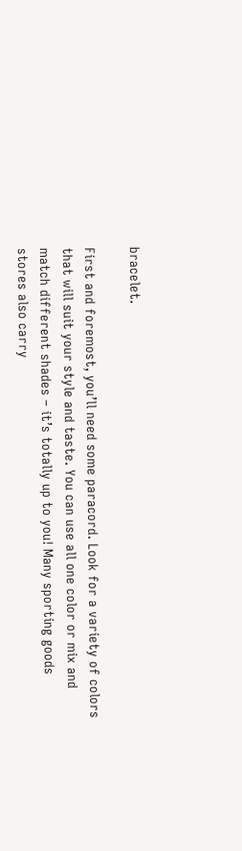bracelet.

First and foremost, you’ll need some paracord. Look for a variety of colors that will suit your style and taste. You can use all one color or mix and match different shades – it’s totally up to you! Many sporting goods stores also carry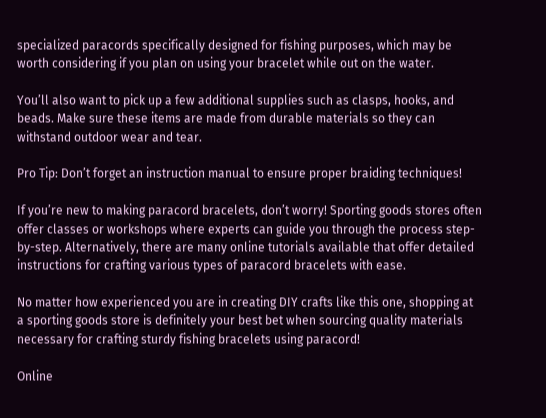specialized paracords specifically designed for fishing purposes, which may be worth considering if you plan on using your bracelet while out on the water.

You’ll also want to pick up a few additional supplies such as clasps, hooks, and beads. Make sure these items are made from durable materials so they can withstand outdoor wear and tear.

Pro Tip: Don’t forget an instruction manual to ensure proper braiding techniques!

If you’re new to making paracord bracelets, don’t worry! Sporting goods stores often offer classes or workshops where experts can guide you through the process step-by-step. Alternatively, there are many online tutorials available that offer detailed instructions for crafting various types of paracord bracelets with ease.

No matter how experienced you are in creating DIY crafts like this one, shopping at a sporting goods store is definitely your best bet when sourcing quality materials necessary for crafting sturdy fishing bracelets using paracord!

Online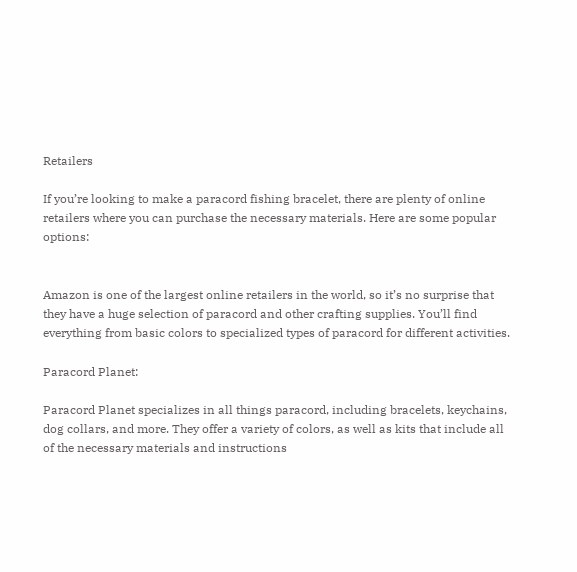Retailers

If you’re looking to make a paracord fishing bracelet, there are plenty of online retailers where you can purchase the necessary materials. Here are some popular options:


Amazon is one of the largest online retailers in the world, so it’s no surprise that they have a huge selection of paracord and other crafting supplies. You’ll find everything from basic colors to specialized types of paracord for different activities.

Paracord Planet:

Paracord Planet specializes in all things paracord, including bracelets, keychains, dog collars, and more. They offer a variety of colors, as well as kits that include all of the necessary materials and instructions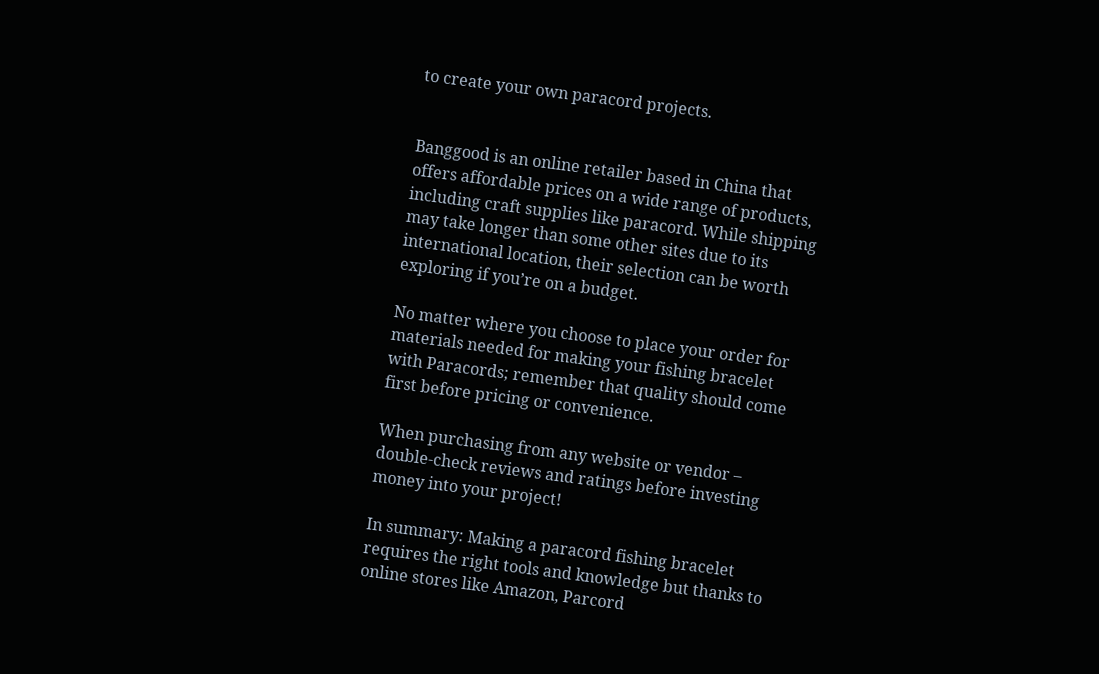to create your own paracord projects.


Banggood is an online retailer based in China that offers affordable prices on a wide range of products, including craft supplies like paracord. While shipping may take longer than some other sites due to its international location, their selection can be worth exploring if you’re on a budget.

No matter where you choose to place your order for materials needed for making your fishing bracelet with Paracords; remember that quality should come first before pricing or convenience.

When purchasing from any website or vendor – double-check reviews and ratings before investing money into your project!

In summary: Making a paracord fishing bracelet requires the right tools and knowledge but thanks to online stores like Amazon, Parcord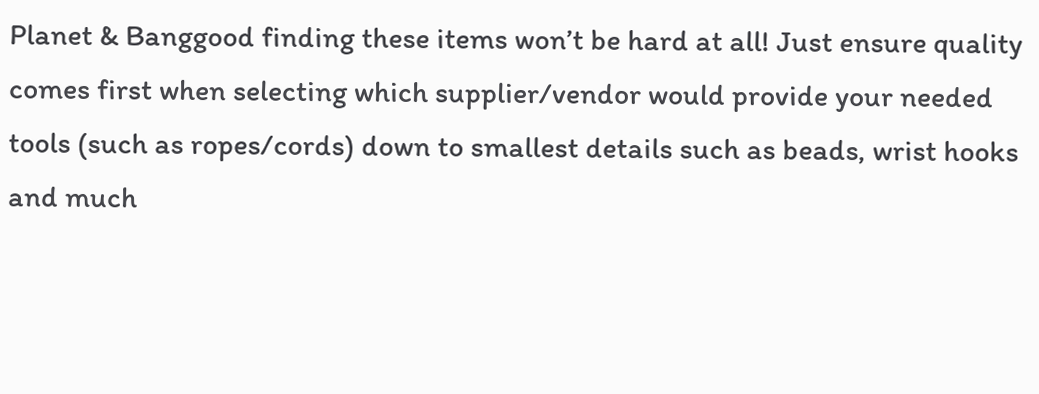Planet & Banggood finding these items won’t be hard at all! Just ensure quality comes first when selecting which supplier/vendor would provide your needed tools (such as ropes/cords) down to smallest details such as beads, wrist hooks and much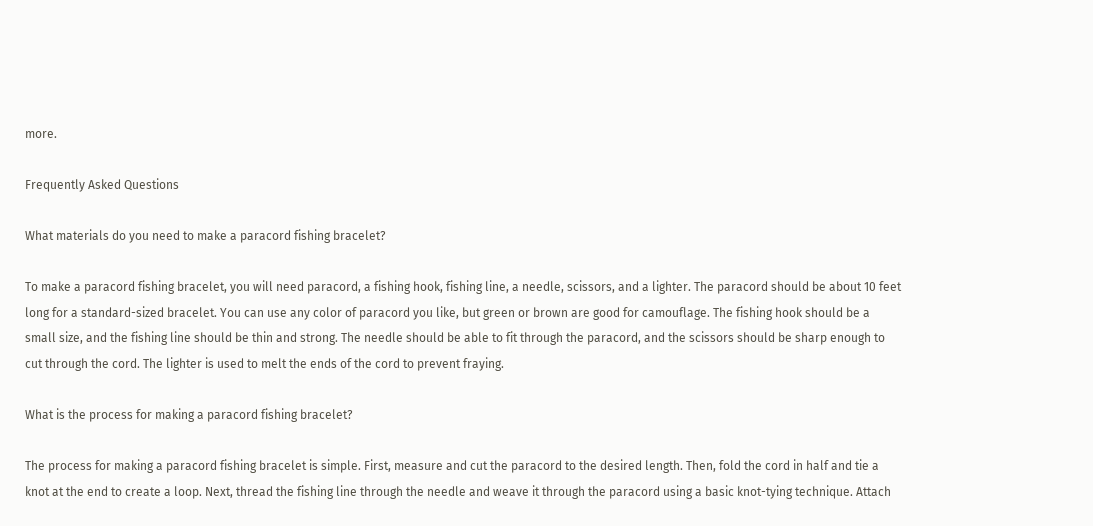more.

Frequently Asked Questions

What materials do you need to make a paracord fishing bracelet?

To make a paracord fishing bracelet, you will need paracord, a fishing hook, fishing line, a needle, scissors, and a lighter. The paracord should be about 10 feet long for a standard-sized bracelet. You can use any color of paracord you like, but green or brown are good for camouflage. The fishing hook should be a small size, and the fishing line should be thin and strong. The needle should be able to fit through the paracord, and the scissors should be sharp enough to cut through the cord. The lighter is used to melt the ends of the cord to prevent fraying.

What is the process for making a paracord fishing bracelet?

The process for making a paracord fishing bracelet is simple. First, measure and cut the paracord to the desired length. Then, fold the cord in half and tie a knot at the end to create a loop. Next, thread the fishing line through the needle and weave it through the paracord using a basic knot-tying technique. Attach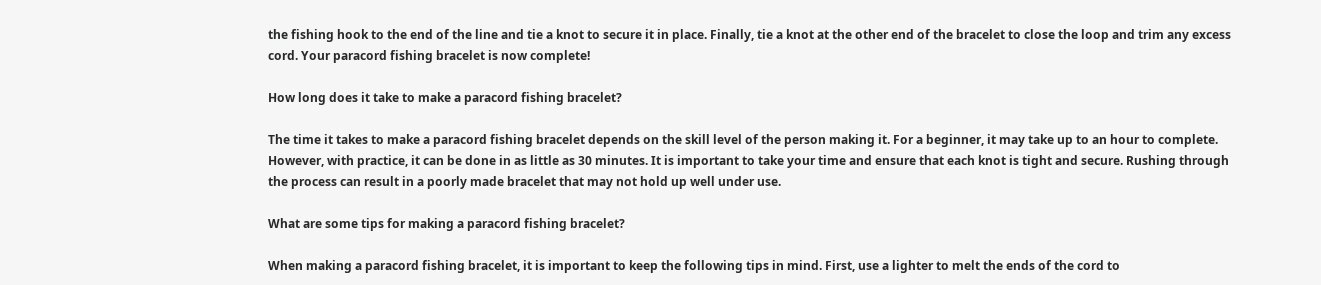the fishing hook to the end of the line and tie a knot to secure it in place. Finally, tie a knot at the other end of the bracelet to close the loop and trim any excess cord. Your paracord fishing bracelet is now complete!

How long does it take to make a paracord fishing bracelet?

The time it takes to make a paracord fishing bracelet depends on the skill level of the person making it. For a beginner, it may take up to an hour to complete. However, with practice, it can be done in as little as 30 minutes. It is important to take your time and ensure that each knot is tight and secure. Rushing through the process can result in a poorly made bracelet that may not hold up well under use.

What are some tips for making a paracord fishing bracelet?

When making a paracord fishing bracelet, it is important to keep the following tips in mind. First, use a lighter to melt the ends of the cord to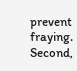prevent fraying. Second,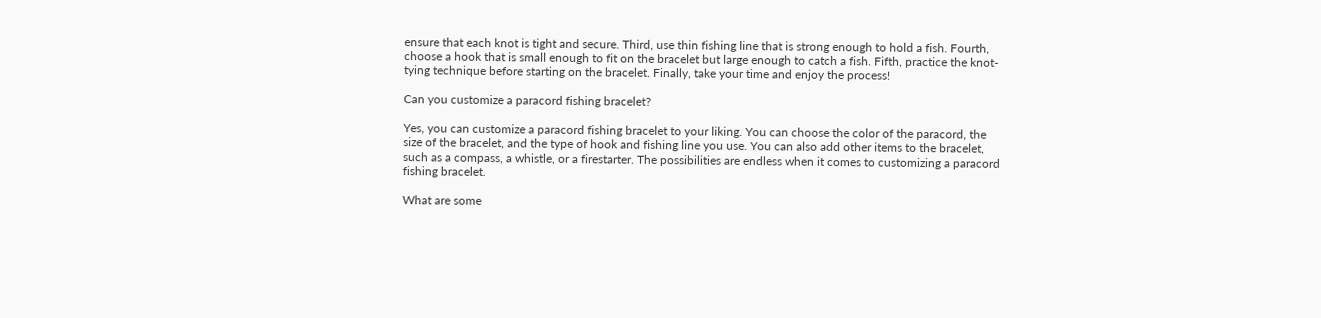ensure that each knot is tight and secure. Third, use thin fishing line that is strong enough to hold a fish. Fourth, choose a hook that is small enough to fit on the bracelet but large enough to catch a fish. Fifth, practice the knot-tying technique before starting on the bracelet. Finally, take your time and enjoy the process!

Can you customize a paracord fishing bracelet?

Yes, you can customize a paracord fishing bracelet to your liking. You can choose the color of the paracord, the size of the bracelet, and the type of hook and fishing line you use. You can also add other items to the bracelet, such as a compass, a whistle, or a firestarter. The possibilities are endless when it comes to customizing a paracord fishing bracelet.

What are some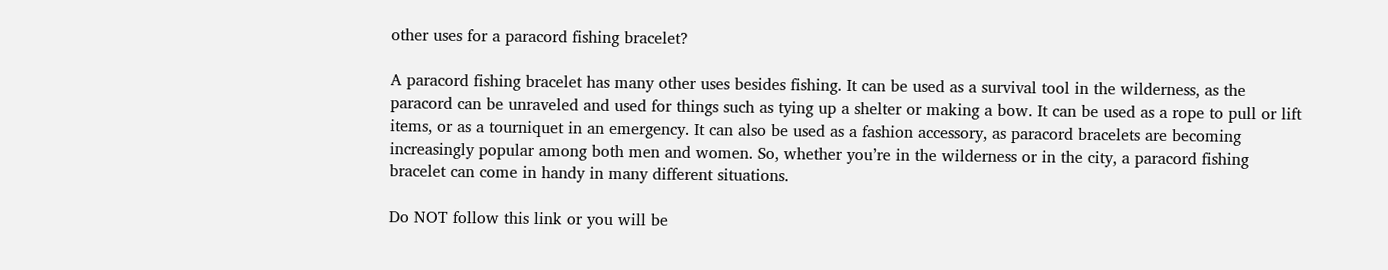other uses for a paracord fishing bracelet?

A paracord fishing bracelet has many other uses besides fishing. It can be used as a survival tool in the wilderness, as the paracord can be unraveled and used for things such as tying up a shelter or making a bow. It can be used as a rope to pull or lift items, or as a tourniquet in an emergency. It can also be used as a fashion accessory, as paracord bracelets are becoming increasingly popular among both men and women. So, whether you’re in the wilderness or in the city, a paracord fishing bracelet can come in handy in many different situations.

Do NOT follow this link or you will be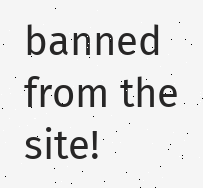banned from the site!